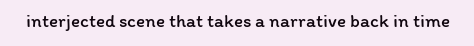interjected scene that takes a narrative back in time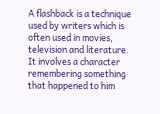A flashback is a technique used by writers which is often used in movies, television and literature. It involves a character remembering something that happened to him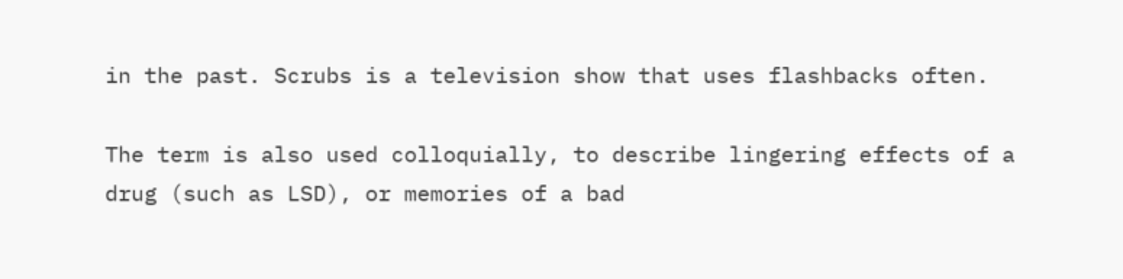in the past. Scrubs is a television show that uses flashbacks often.

The term is also used colloquially, to describe lingering effects of a drug (such as LSD), or memories of a bad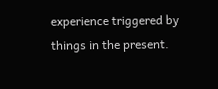experience triggered by things in the present.